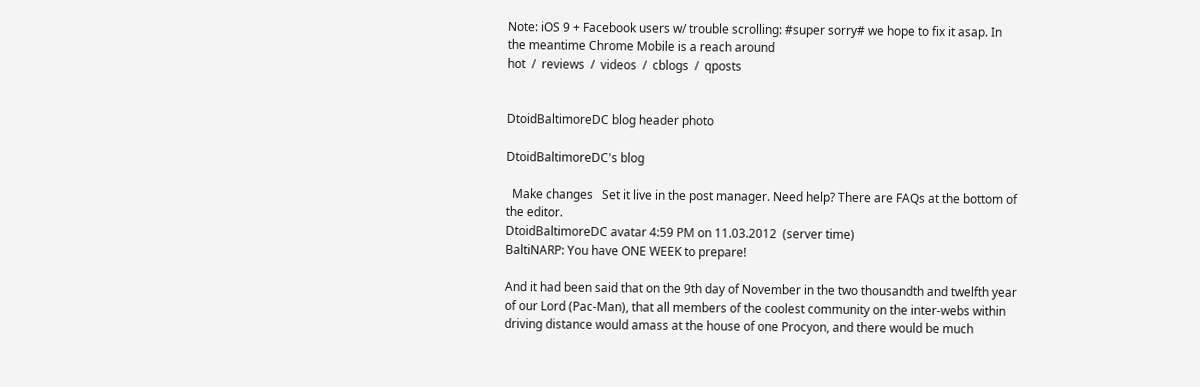Note: iOS 9 + Facebook users w/ trouble scrolling: #super sorry# we hope to fix it asap. In the meantime Chrome Mobile is a reach around
hot  /  reviews  /  videos  /  cblogs  /  qposts


DtoidBaltimoreDC blog header photo

DtoidBaltimoreDC's blog

  Make changes   Set it live in the post manager. Need help? There are FAQs at the bottom of the editor.
DtoidBaltimoreDC avatar 4:59 PM on 11.03.2012  (server time)
BaltiNARP: You have ONE WEEK to prepare!

And it had been said that on the 9th day of November in the two thousandth and twelfth year of our Lord (Pac-Man), that all members of the coolest community on the inter-webs within driving distance would amass at the house of one Procyon, and there would be much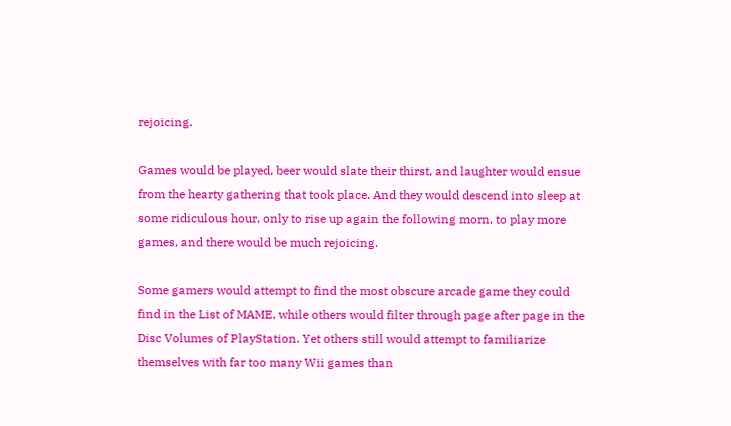rejoicing.

Games would be played, beer would slate their thirst, and laughter would ensue from the hearty gathering that took place. And they would descend into sleep at some ridiculous hour, only to rise up again the following morn, to play more games, and there would be much rejoicing.

Some gamers would attempt to find the most obscure arcade game they could find in the List of MAME, while others would filter through page after page in the Disc Volumes of PlayStation. Yet others still would attempt to familiarize themselves with far too many Wii games than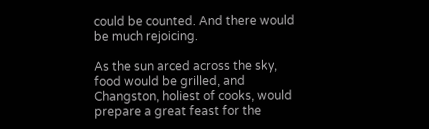could be counted. And there would be much rejoicing.

As the sun arced across the sky, food would be grilled, and Changston, holiest of cooks, would prepare a great feast for the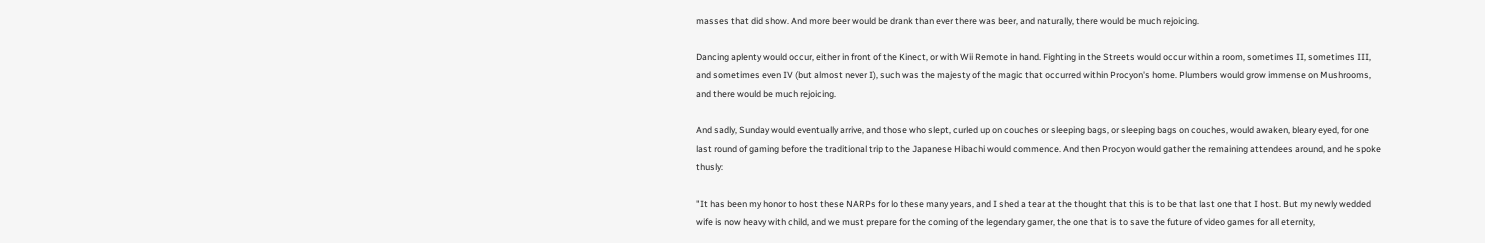masses that did show. And more beer would be drank than ever there was beer, and naturally, there would be much rejoicing.

Dancing aplenty would occur, either in front of the Kinect, or with Wii Remote in hand. Fighting in the Streets would occur within a room, sometimes II, sometimes III, and sometimes even IV (but almost never I), such was the majesty of the magic that occurred within Procyon's home. Plumbers would grow immense on Mushrooms, and there would be much rejoicing.

And sadly, Sunday would eventually arrive, and those who slept, curled up on couches or sleeping bags, or sleeping bags on couches, would awaken, bleary eyed, for one last round of gaming before the traditional trip to the Japanese Hibachi would commence. And then Procyon would gather the remaining attendees around, and he spoke thusly:

"It has been my honor to host these NARPs for lo these many years, and I shed a tear at the thought that this is to be that last one that I host. But my newly wedded wife is now heavy with child, and we must prepare for the coming of the legendary gamer, the one that is to save the future of video games for all eternity,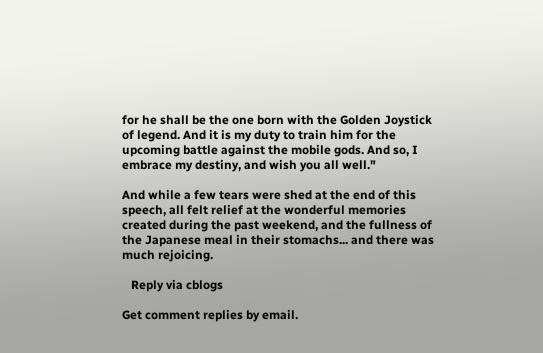for he shall be the one born with the Golden Joystick of legend. And it is my duty to train him for the upcoming battle against the mobile gods. And so, I embrace my destiny, and wish you all well."

And while a few tears were shed at the end of this speech, all felt relief at the wonderful memories created during the past weekend, and the fullness of the Japanese meal in their stomachs... and there was much rejoicing.

   Reply via cblogs

Get comment replies by email.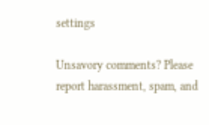settings

Unsavory comments? Please report harassment, spam, and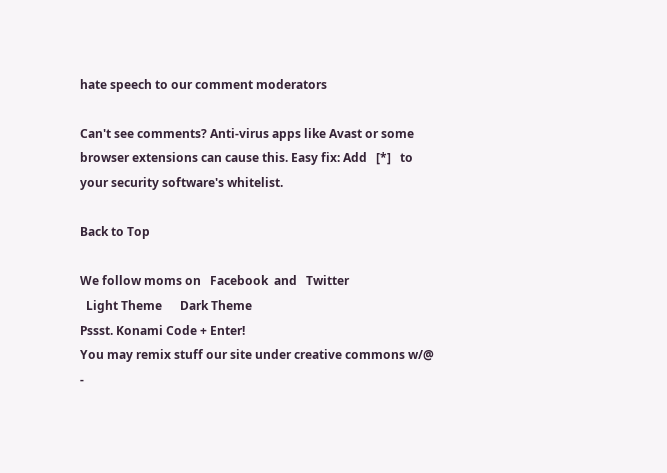hate speech to our comment moderators

Can't see comments? Anti-virus apps like Avast or some browser extensions can cause this. Easy fix: Add   [*]   to your security software's whitelist.

Back to Top

We follow moms on   Facebook  and   Twitter
  Light Theme      Dark Theme
Pssst. Konami Code + Enter!
You may remix stuff our site under creative commons w/@
-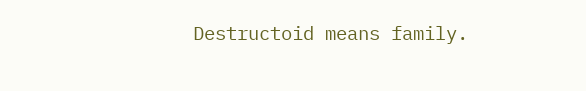Destructoid means family.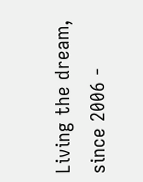Living the dream, since 2006 -